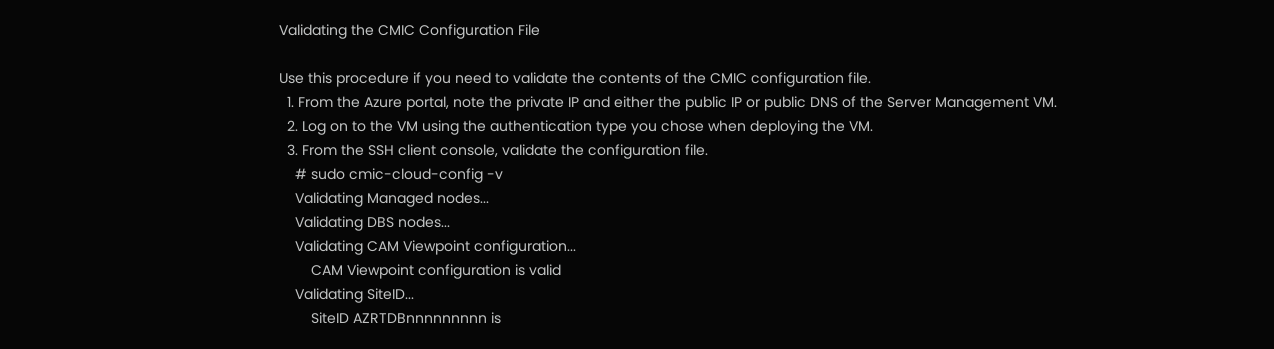Validating the CMIC Configuration File

Use this procedure if you need to validate the contents of the CMIC configuration file.
  1. From the Azure portal, note the private IP and either the public IP or public DNS of the Server Management VM.
  2. Log on to the VM using the authentication type you chose when deploying the VM.
  3. From the SSH client console, validate the configuration file.
    # sudo cmic-cloud-config -v
    Validating Managed nodes...
    Validating DBS nodes...
    Validating CAM Viewpoint configuration...
        CAM Viewpoint configuration is valid
    Validating SiteID...
        SiteID AZRTDBnnnnnnnnn is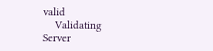valid
    Validating Server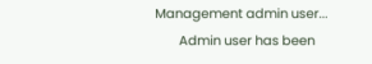Management admin user...
        Admin user has been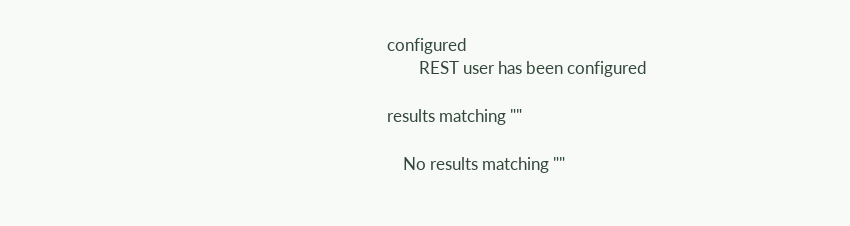configured
        REST user has been configured

results matching ""

    No results matching ""